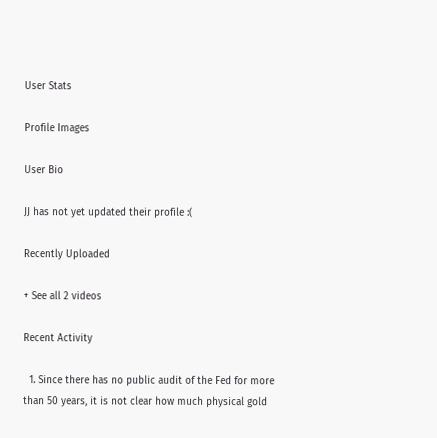User Stats

Profile Images

User Bio

JJ has not yet updated their profile :(

Recently Uploaded

+ See all 2 videos

Recent Activity

  1. Since there has no public audit of the Fed for more than 50 years, it is not clear how much physical gold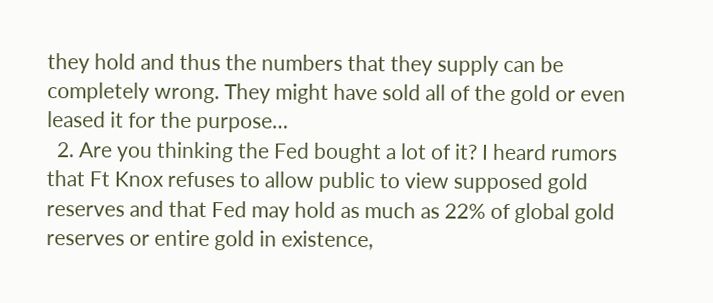they hold and thus the numbers that they supply can be completely wrong. They might have sold all of the gold or even leased it for the purpose…
  2. Are you thinking the Fed bought a lot of it? I heard rumors that Ft Knox refuses to allow public to view supposed gold reserves and that Fed may hold as much as 22% of global gold reserves or entire gold in existence,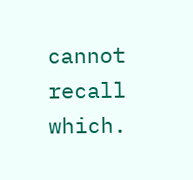cannot recall which.